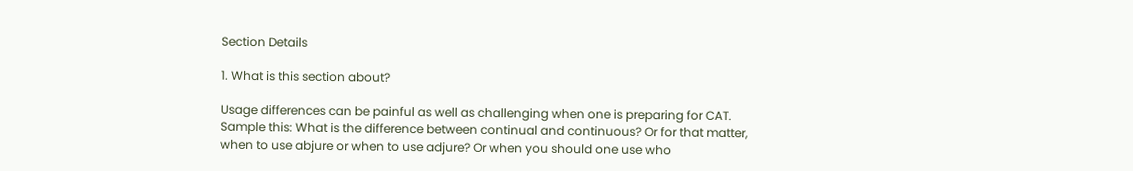Section Details

1. What is this section about?

Usage differences can be painful as well as challenging when one is preparing for CAT. Sample this: What is the difference between continual and continuous? Or for that matter, when to use abjure or when to use adjure? Or when you should one use who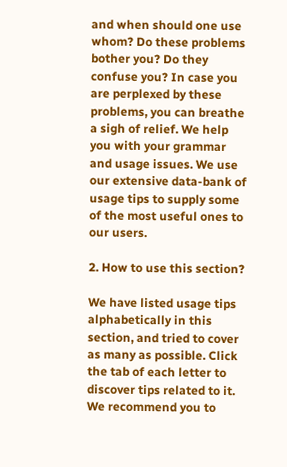and when should one use whom? Do these problems bother you? Do they confuse you? In case you are perplexed by these problems, you can breathe a sigh of relief. We help you with your grammar and usage issues. We use our extensive data-bank of usage tips to supply some of the most useful ones to our users.

2. How to use this section?

We have listed usage tips alphabetically in this section, and tried to cover as many as possible. Click the tab of each letter to discover tips related to it. We recommend you to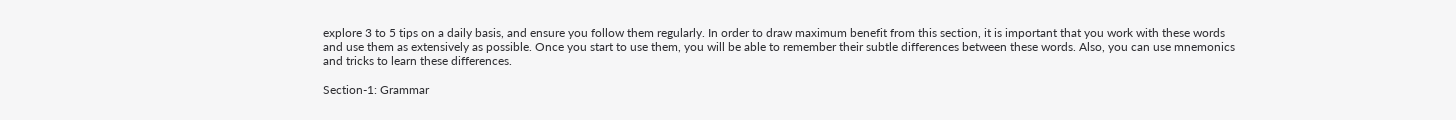explore 3 to 5 tips on a daily basis, and ensure you follow them regularly. In order to draw maximum benefit from this section, it is important that you work with these words and use them as extensively as possible. Once you start to use them, you will be able to remember their subtle differences between these words. Also, you can use mnemonics and tricks to learn these differences.

Section-1: Grammar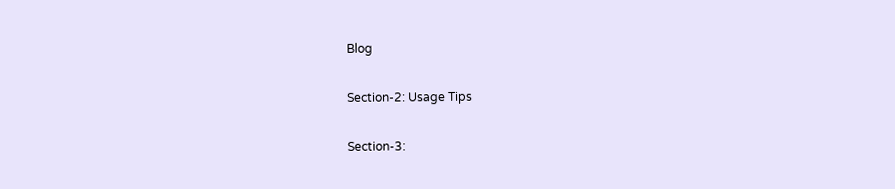Blog

Section-2: Usage Tips

Section-3: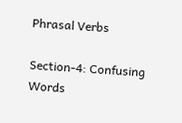Phrasal Verbs

Section-4: Confusing Words